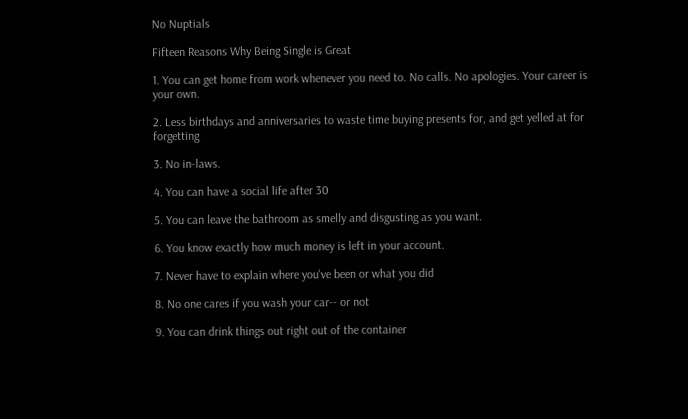No Nuptials

Fifteen Reasons Why Being Single is Great

1. You can get home from work whenever you need to. No calls. No apologies. Your career is your own.

2. Less birthdays and anniversaries to waste time buying presents for, and get yelled at for forgetting

3. No in-laws.

4. You can have a social life after 30

5. You can leave the bathroom as smelly and disgusting as you want.

6. You know exactly how much money is left in your account.

7. Never have to explain where you've been or what you did

8. No one cares if you wash your car-- or not

9. You can drink things out right out of the container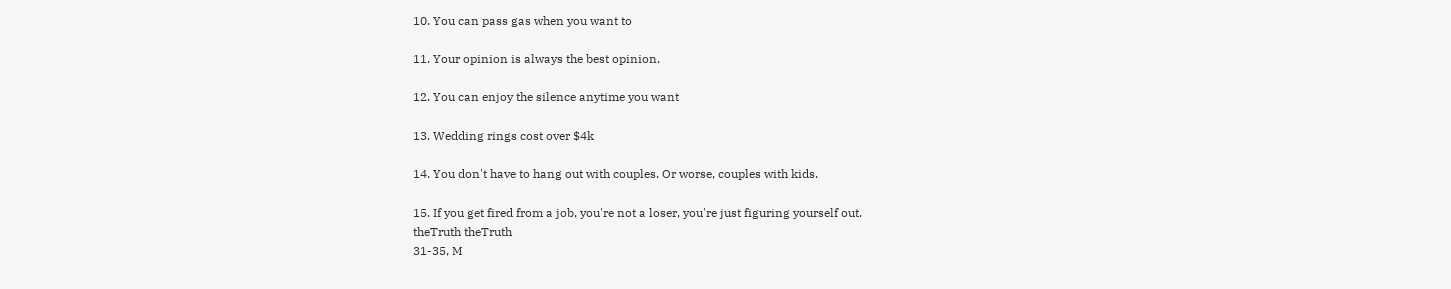10. You can pass gas when you want to

11. Your opinion is always the best opinion.

12. You can enjoy the silence anytime you want

13. Wedding rings cost over $4k

14. You don't have to hang out with couples. Or worse, couples with kids.

15. If you get fired from a job, you're not a loser, you're just figuring yourself out.
theTruth theTruth
31-35, M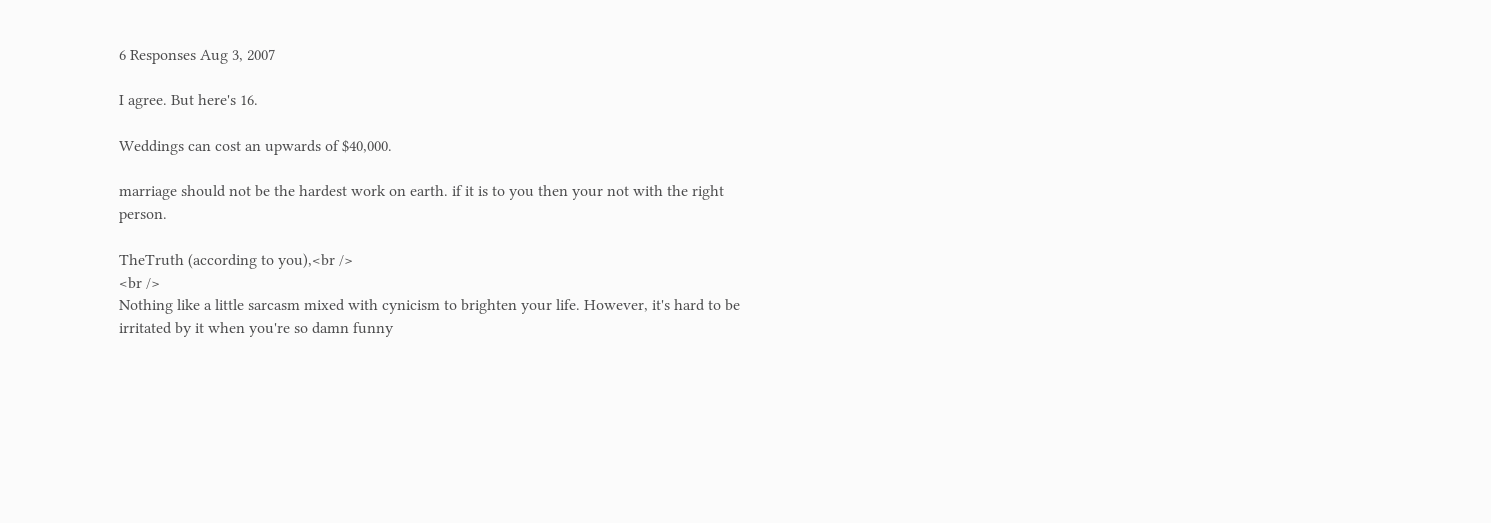6 Responses Aug 3, 2007

I agree. But here's 16.

Weddings can cost an upwards of $40,000.

marriage should not be the hardest work on earth. if it is to you then your not with the right person.

TheTruth (according to you),<br />
<br />
Nothing like a little sarcasm mixed with cynicism to brighten your life. However, it's hard to be irritated by it when you're so damn funny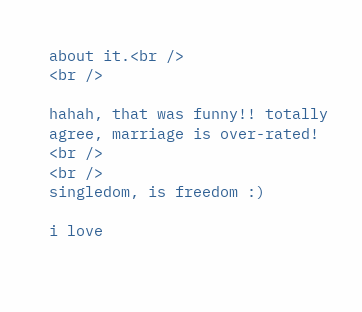about it.<br />
<br />

hahah, that was funny!! totally agree, marriage is over-rated! <br />
<br />
singledom, is freedom :)

i love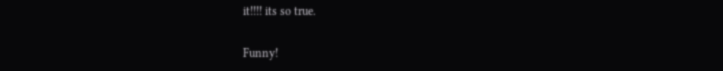it!!!! its so true.

Funny!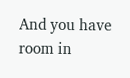And you have room in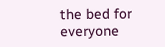the bed for everyone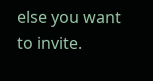else you want to invite.